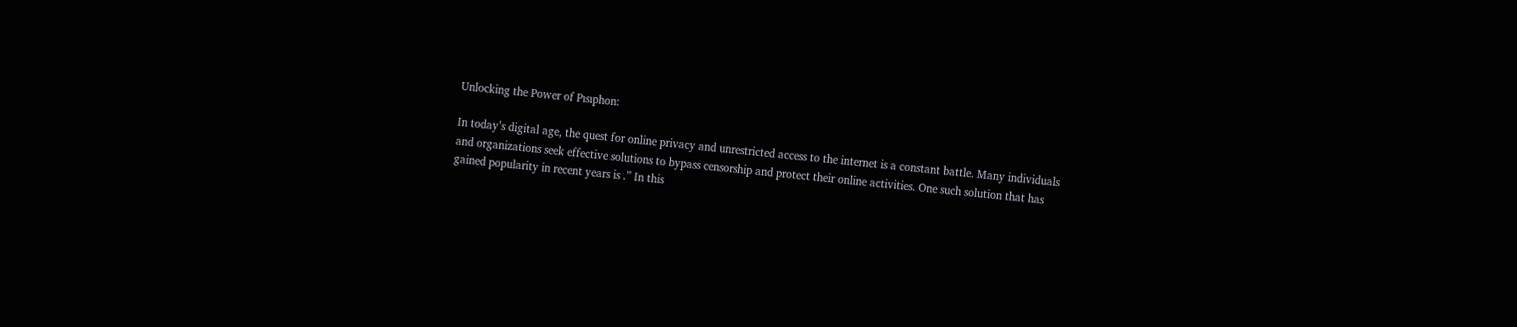Unlocking the Power of Pısıphon:

In today’s digital age, the quest for online privacy and unrestricted access to the internet is a constant battle. Many individuals and organizations seek effective solutions to bypass censorship and protect their online activities. One such solution that has gained popularity in recent years is .” In this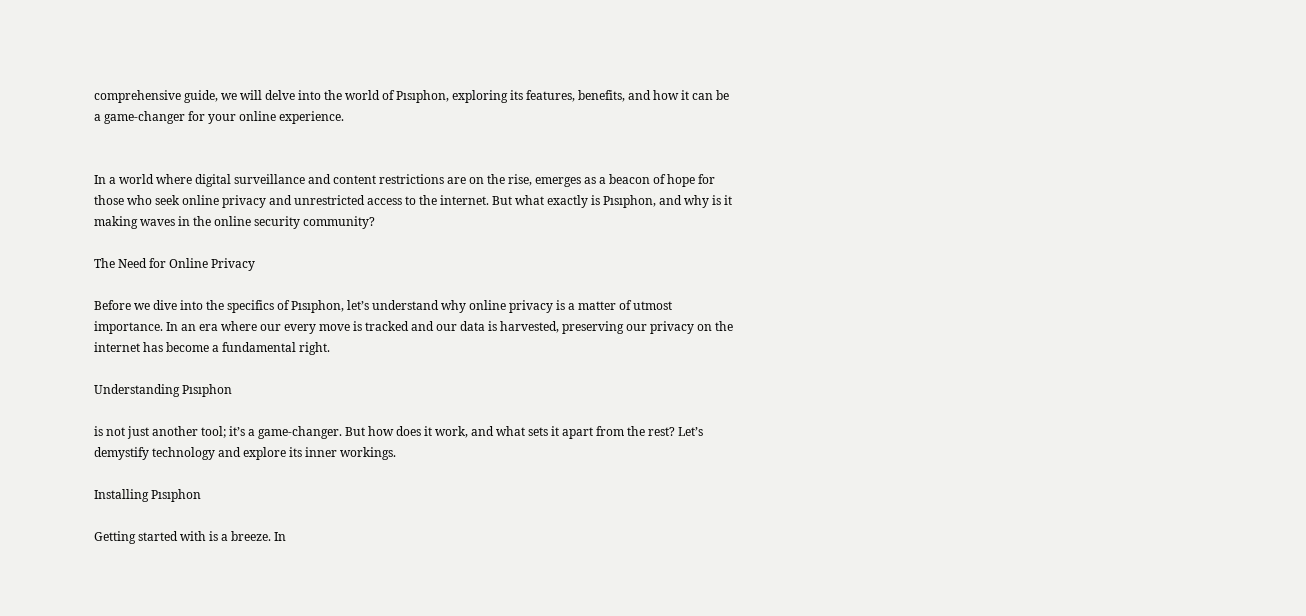comprehensive guide, we will delve into the world of Pısıphon, exploring its features, benefits, and how it can be a game-changer for your online experience.


In a world where digital surveillance and content restrictions are on the rise, emerges as a beacon of hope for those who seek online privacy and unrestricted access to the internet. But what exactly is Pısıphon, and why is it making waves in the online security community?

The Need for Online Privacy

Before we dive into the specifics of Pısıphon, let’s understand why online privacy is a matter of utmost importance. In an era where our every move is tracked and our data is harvested, preserving our privacy on the internet has become a fundamental right.

Understanding Pısıphon

is not just another tool; it’s a game-changer. But how does it work, and what sets it apart from the rest? Let’s demystify technology and explore its inner workings.

Installing Pısıphon

Getting started with is a breeze. In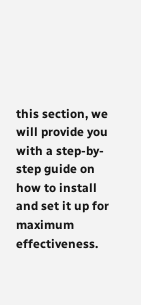this section, we will provide you with a step-by-step guide on how to install and set it up for maximum effectiveness.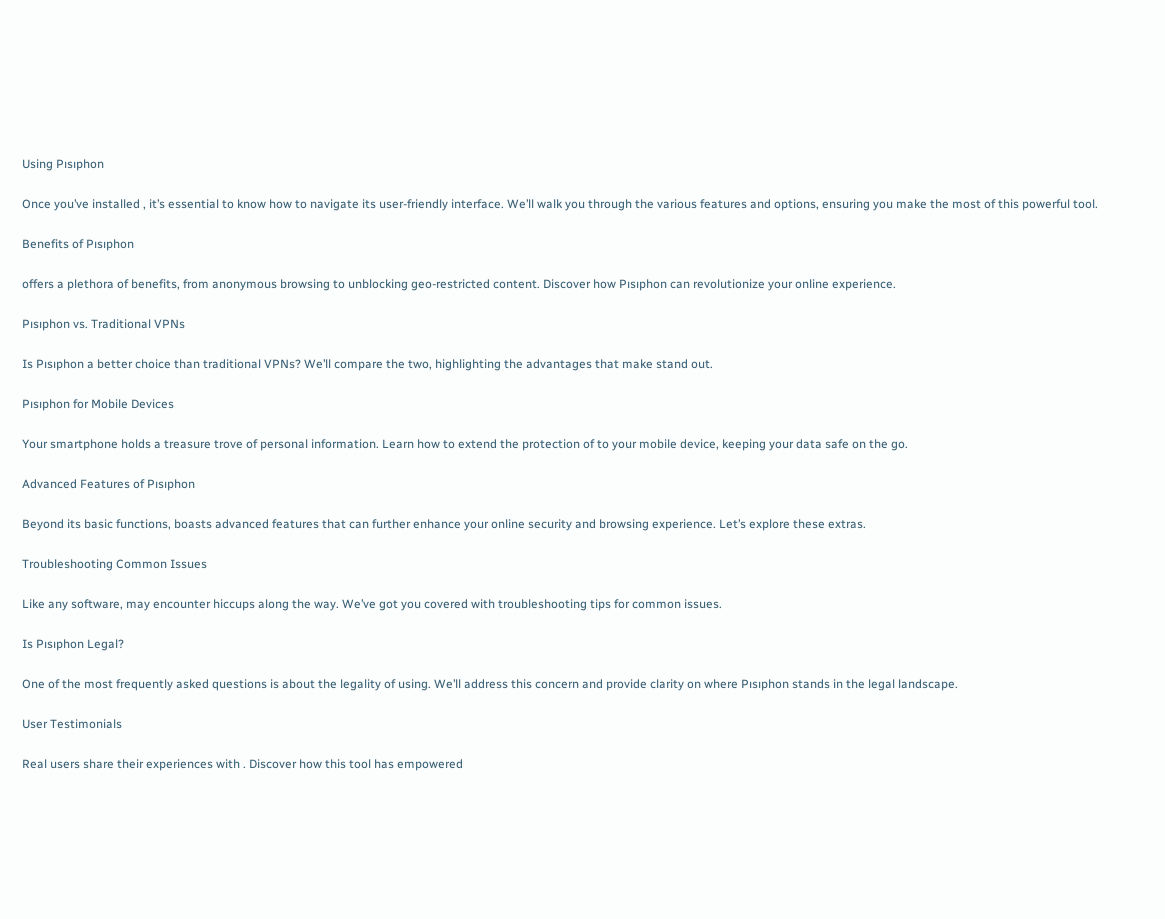Using Pısıphon

Once you’ve installed , it’s essential to know how to navigate its user-friendly interface. We’ll walk you through the various features and options, ensuring you make the most of this powerful tool.

Benefits of Pısıphon

offers a plethora of benefits, from anonymous browsing to unblocking geo-restricted content. Discover how Pısıphon can revolutionize your online experience.

Pısıphon vs. Traditional VPNs

Is Pısıphon a better choice than traditional VPNs? We’ll compare the two, highlighting the advantages that make stand out.

Pısıphon for Mobile Devices

Your smartphone holds a treasure trove of personal information. Learn how to extend the protection of to your mobile device, keeping your data safe on the go.

Advanced Features of Pısıphon

Beyond its basic functions, boasts advanced features that can further enhance your online security and browsing experience. Let’s explore these extras.

Troubleshooting Common Issues

Like any software, may encounter hiccups along the way. We’ve got you covered with troubleshooting tips for common issues.

Is Pısıphon Legal?

One of the most frequently asked questions is about the legality of using. We’ll address this concern and provide clarity on where Pısıphon stands in the legal landscape.

User Testimonials

Real users share their experiences with . Discover how this tool has empowered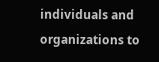individuals and organizations to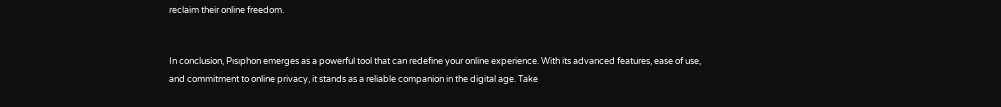reclaim their online freedom.


In conclusion, Pısıphon emerges as a powerful tool that can redefine your online experience. With its advanced features, ease of use, and commitment to online privacy, it stands as a reliable companion in the digital age. Take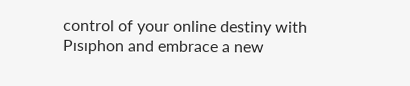control of your online destiny with Pısıphon and embrace a new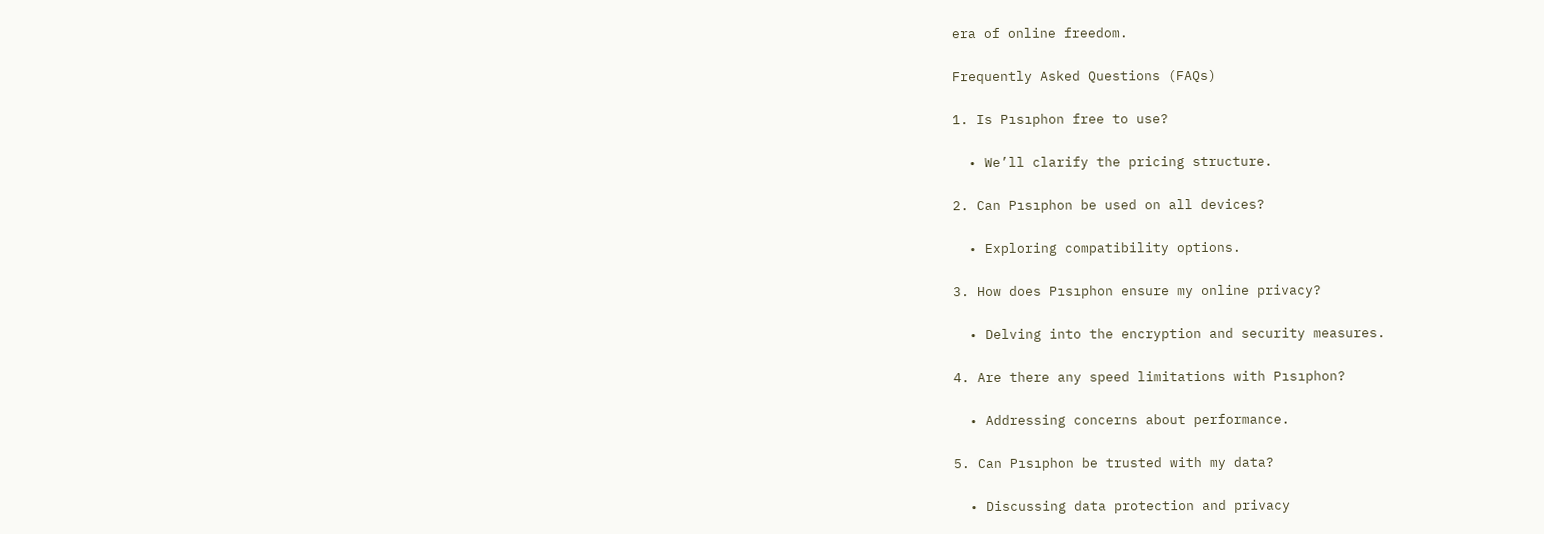era of online freedom.

Frequently Asked Questions (FAQs)

1. Is Pısıphon free to use?

  • We’ll clarify the pricing structure.

2. Can Pısıphon be used on all devices?

  • Exploring compatibility options.

3. How does Pısıphon ensure my online privacy?

  • Delving into the encryption and security measures.

4. Are there any speed limitations with Pısıphon?

  • Addressing concerns about performance.

5. Can Pısıphon be trusted with my data?

  • Discussing data protection and privacy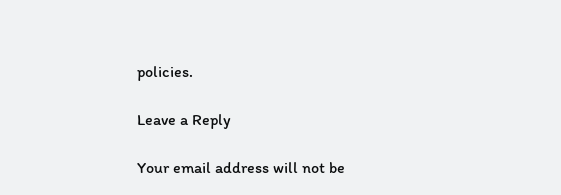policies.

Leave a Reply

Your email address will not be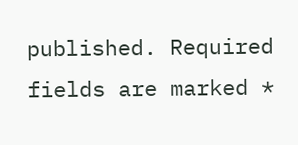published. Required fields are marked *